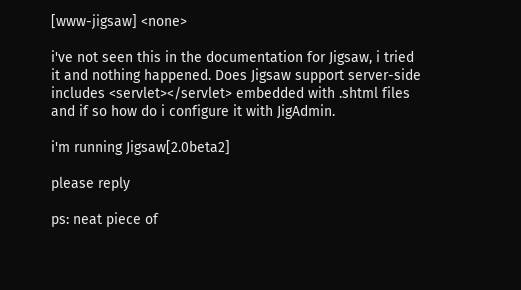[www-jigsaw] <none>

i've not seen this in the documentation for Jigsaw, i tried
it and nothing happened. Does Jigsaw support server-side
includes <servlet></servlet> embedded with .shtml files
and if so how do i configure it with JigAdmin.

i'm running Jigsaw[2.0beta2]

please reply

ps: neat piece of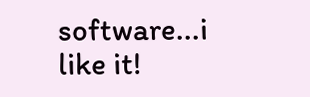software...i like it!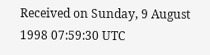Received on Sunday, 9 August 1998 07:59:30 UTC